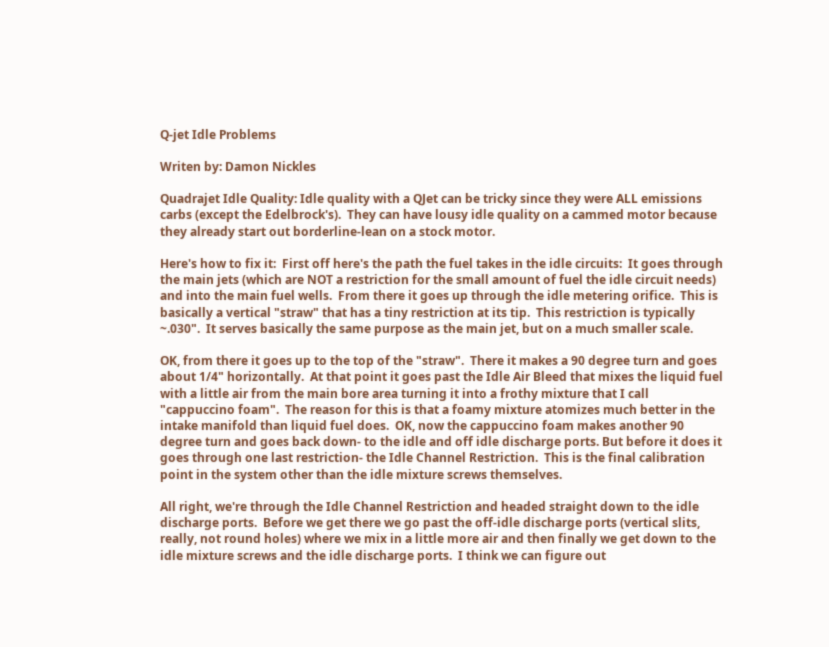Q-jet Idle Problems

Writen by: Damon Nickles

Quadrajet Idle Quality: Idle quality with a QJet can be tricky since they were ALL emissions carbs (except the Edelbrock's).  They can have lousy idle quality on a cammed motor because they already start out borderline-lean on a stock motor.

Here's how to fix it:  First off here's the path the fuel takes in the idle circuits:  It goes through the main jets (which are NOT a restriction for the small amount of fuel the idle circuit needs) and into the main fuel wells.  From there it goes up through the idle metering orifice.  This is basically a vertical "straw" that has a tiny restriction at its tip.  This restriction is typically ~.030".  It serves basically the same purpose as the main jet, but on a much smaller scale.

OK, from there it goes up to the top of the "straw".  There it makes a 90 degree turn and goes about 1/4" horizontally.  At that point it goes past the Idle Air Bleed that mixes the liquid fuel with a little air from the main bore area turning it into a frothy mixture that I call "cappuccino foam".  The reason for this is that a foamy mixture atomizes much better in the intake manifold than liquid fuel does.  OK, now the cappuccino foam makes another 90 degree turn and goes back down- to the idle and off idle discharge ports. But before it does it goes through one last restriction- the Idle Channel Restriction.  This is the final calibration point in the system other than the idle mixture screws themselves.

All right, we're through the Idle Channel Restriction and headed straight down to the idle discharge ports.  Before we get there we go past the off-idle discharge ports (vertical slits, really, not round holes) where we mix in a little more air and then finally we get down to the idle mixture screws and the idle discharge ports.  I think we can figure out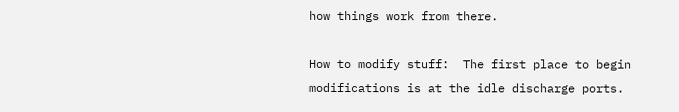how things work from there.

How to modify stuff:  The first place to begin modifications is at the idle discharge ports.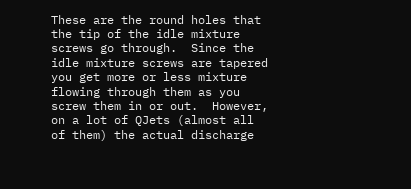These are the round holes that the tip of the idle mixture screws go through.  Since the idle mixture screws are tapered you get more or less mixture flowing through them as you screw them in or out.  However, on a lot of QJets (almost all of them) the actual discharge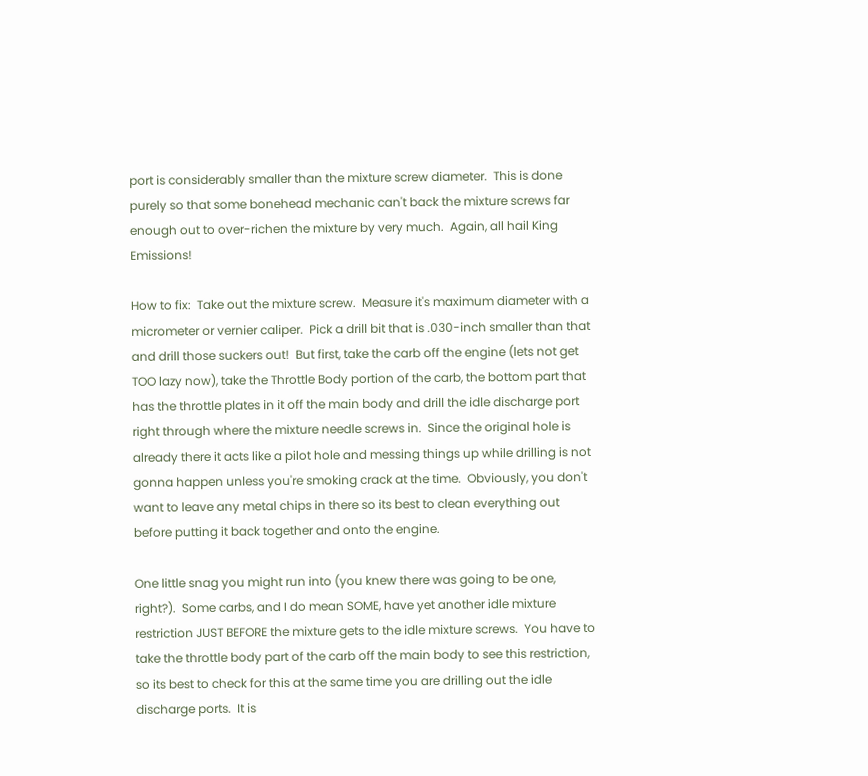port is considerably smaller than the mixture screw diameter.  This is done purely so that some bonehead mechanic can't back the mixture screws far enough out to over-richen the mixture by very much.  Again, all hail King Emissions!

How to fix:  Take out the mixture screw.  Measure it's maximum diameter with a micrometer or vernier caliper.  Pick a drill bit that is .030-inch smaller than that and drill those suckers out!  But first, take the carb off the engine (lets not get TOO lazy now), take the Throttle Body portion of the carb, the bottom part that has the throttle plates in it off the main body and drill the idle discharge port right through where the mixture needle screws in.  Since the original hole is already there it acts like a pilot hole and messing things up while drilling is not gonna happen unless you're smoking crack at the time.  Obviously, you don't want to leave any metal chips in there so its best to clean everything out before putting it back together and onto the engine.

One little snag you might run into (you knew there was going to be one, right?).  Some carbs, and I do mean SOME, have yet another idle mixture restriction JUST BEFORE the mixture gets to the idle mixture screws.  You have to take the throttle body part of the carb off the main body to see this restriction, so its best to check for this at the same time you are drilling out the idle discharge ports.  It is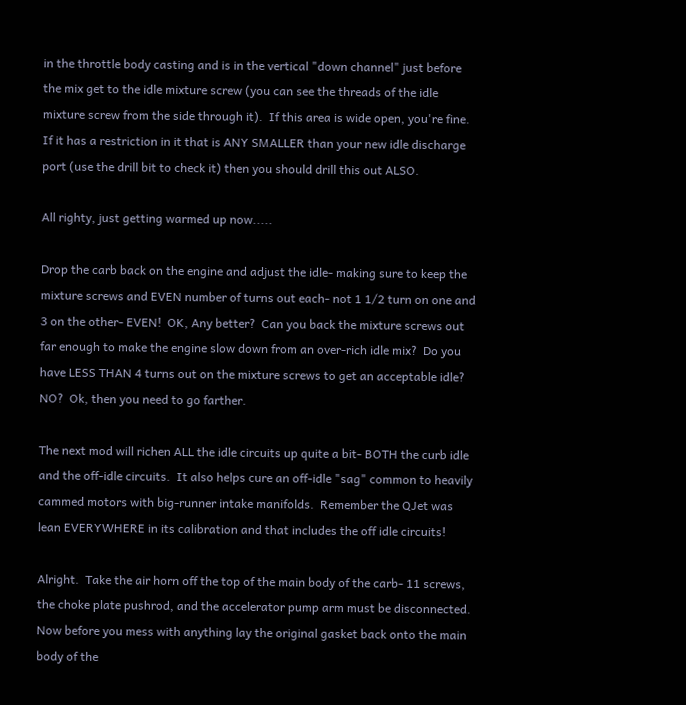in the throttle body casting and is in the vertical "down channel" just before the mix get to the idle mixture screw (you can see the threads of the idle mixture screw from the side through it).  If this area is wide open, you're fine.  If it has a restriction in it that is ANY SMALLER than your new idle discharge port (use the drill bit to check it) then you should drill this out ALSO.

All righty, just getting warmed up now.....

Drop the carb back on the engine and adjust the idle- making sure to keep the mixture screws and EVEN number of turns out each- not 1 1/2 turn on one and 3 on the other- EVEN!  OK, Any better?  Can you back the mixture screws out far enough to make the engine slow down from an over-rich idle mix?  Do you have LESS THAN 4 turns out on the mixture screws to get an acceptable idle? NO?  Ok, then you need to go farther.

The next mod will richen ALL the idle circuits up quite a bit- BOTH the curb idle and the off-idle circuits.  It also helps cure an off-idle "sag" common to heavily cammed motors with big-runner intake manifolds.  Remember the QJet was lean EVERYWHERE in its calibration and that includes the off idle circuits!

Alright.  Take the air horn off the top of the main body of the carb- 11 screws, the choke plate pushrod, and the accelerator pump arm must be disconnected.  Now before you mess with anything lay the original gasket back onto the main body of the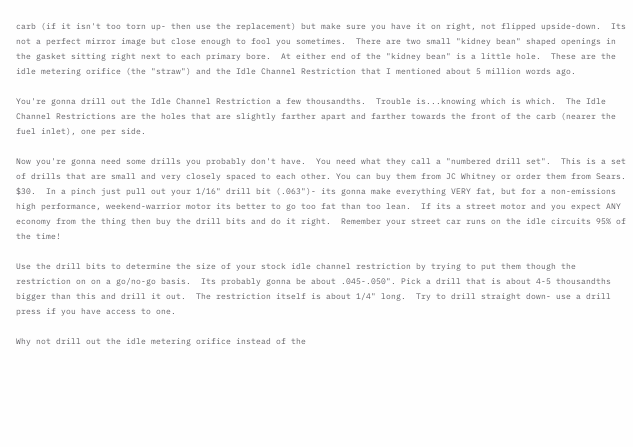carb (if it isn't too torn up- then use the replacement) but make sure you have it on right, not flipped upside-down.  Its not a perfect mirror image but close enough to fool you sometimes.  There are two small "kidney bean" shaped openings in the gasket sitting right next to each primary bore.  At either end of the "kidney bean" is a little hole.  These are the idle metering orifice (the "straw") and the Idle Channel Restriction that I mentioned about 5 million words ago.

You're gonna drill out the Idle Channel Restriction a few thousandths.  Trouble is...knowing which is which.  The Idle Channel Restrictions are the holes that are slightly farther apart and farther towards the front of the carb (nearer the fuel inlet), one per side.

Now you're gonna need some drills you probably don't have.  You need what they call a "numbered drill set".  This is a set of drills that are small and very closely spaced to each other. You can buy them from JC Whitney or order them from Sears.  $30.  In a pinch just pull out your 1/16" drill bit (.063")- its gonna make everything VERY fat, but for a non-emissions high performance, weekend-warrior motor its better to go too fat than too lean.  If its a street motor and you expect ANY economy from the thing then buy the drill bits and do it right.  Remember your street car runs on the idle circuits 95% of the time!

Use the drill bits to determine the size of your stock idle channel restriction by trying to put them though the restriction on on a go/no-go basis.  Its probably gonna be about .045-.050". Pick a drill that is about 4-5 thousandths bigger than this and drill it out.  The restriction itself is about 1/4" long.  Try to drill straight down- use a drill press if you have access to one.

Why not drill out the idle metering orifice instead of the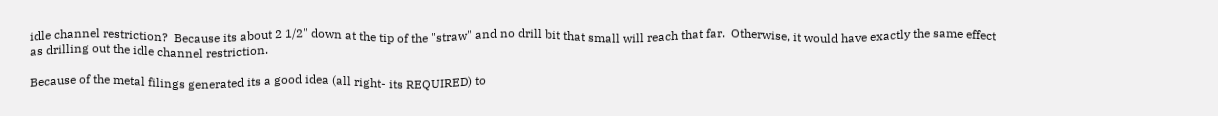idle channel restriction?  Because its about 2 1/2" down at the tip of the "straw" and no drill bit that small will reach that far.  Otherwise, it would have exactly the same effect as drilling out the idle channel restriction.

Because of the metal filings generated its a good idea (all right- its REQUIRED) to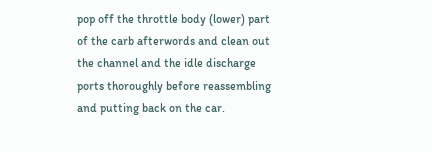pop off the throttle body (lower) part of the carb afterwords and clean out the channel and the idle discharge ports thoroughly before reassembling and putting back on the car.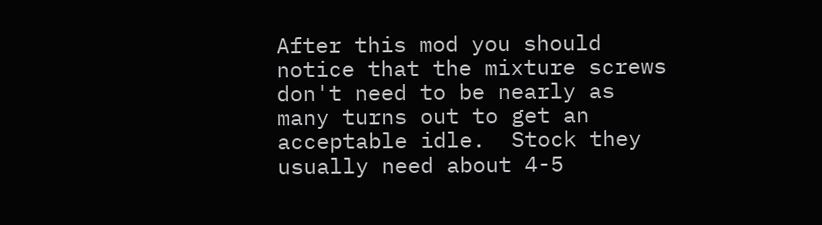After this mod you should notice that the mixture screws don't need to be nearly as many turns out to get an acceptable idle.  Stock they usually need about 4-5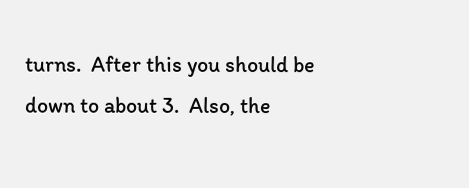turns.  After this you should be down to about 3.  Also, the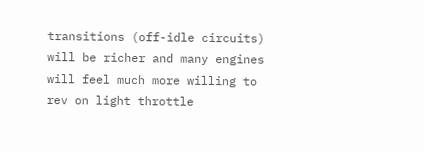transitions (off-idle circuits) will be richer and many engines will feel much more willing to rev on light throttle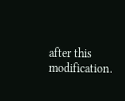after this modification.